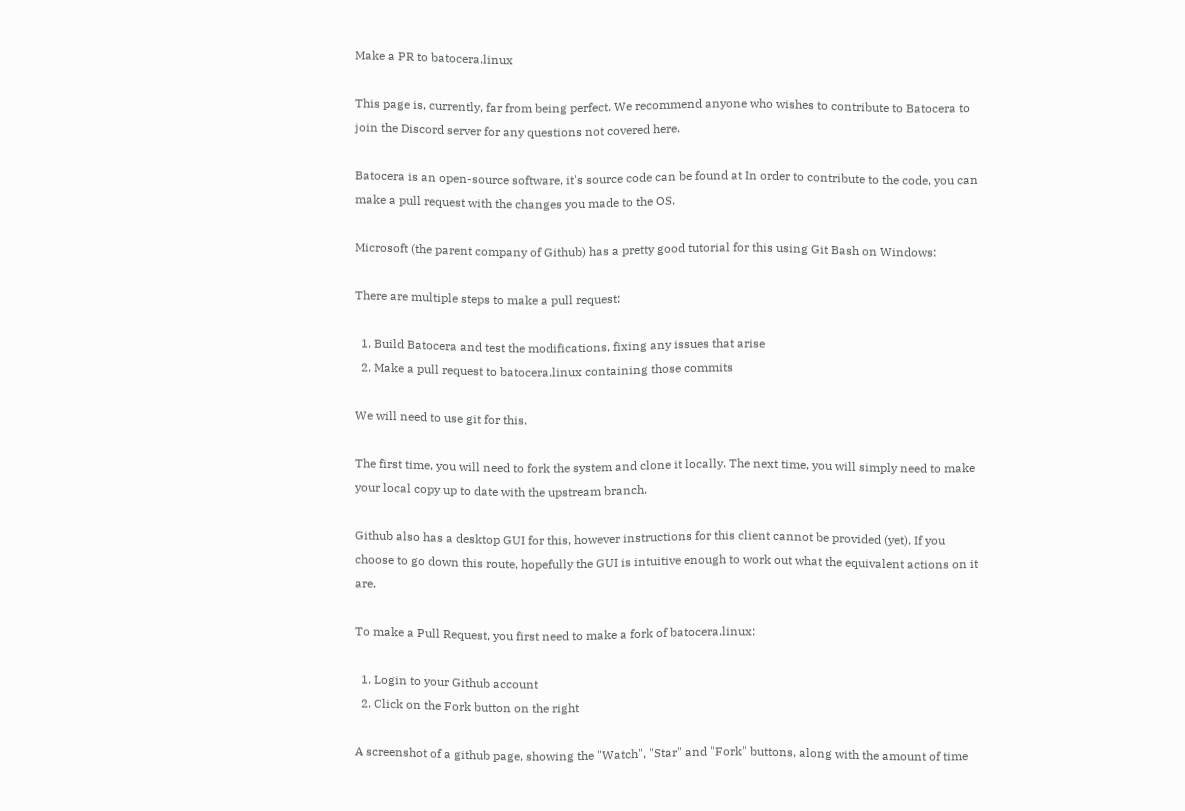Make a PR to batocera.linux

This page is, currently, far from being perfect. We recommend anyone who wishes to contribute to Batocera to join the Discord server for any questions not covered here.

Batocera is an open-source software, it's source code can be found at In order to contribute to the code, you can make a pull request with the changes you made to the OS.

Microsoft (the parent company of Github) has a pretty good tutorial for this using Git Bash on Windows:

There are multiple steps to make a pull request:

  1. Build Batocera and test the modifications, fixing any issues that arise
  2. Make a pull request to batocera.linux containing those commits

We will need to use git for this.

The first time, you will need to fork the system and clone it locally. The next time, you will simply need to make your local copy up to date with the upstream branch.

Github also has a desktop GUI for this, however instructions for this client cannot be provided (yet). If you choose to go down this route, hopefully the GUI is intuitive enough to work out what the equivalent actions on it are.

To make a Pull Request, you first need to make a fork of batocera.linux:

  1. Login to your Github account
  2. Click on the Fork button on the right

A screenshot of a github page, showing the "Watch", "Star" and "Fork" buttons, along with the amount of time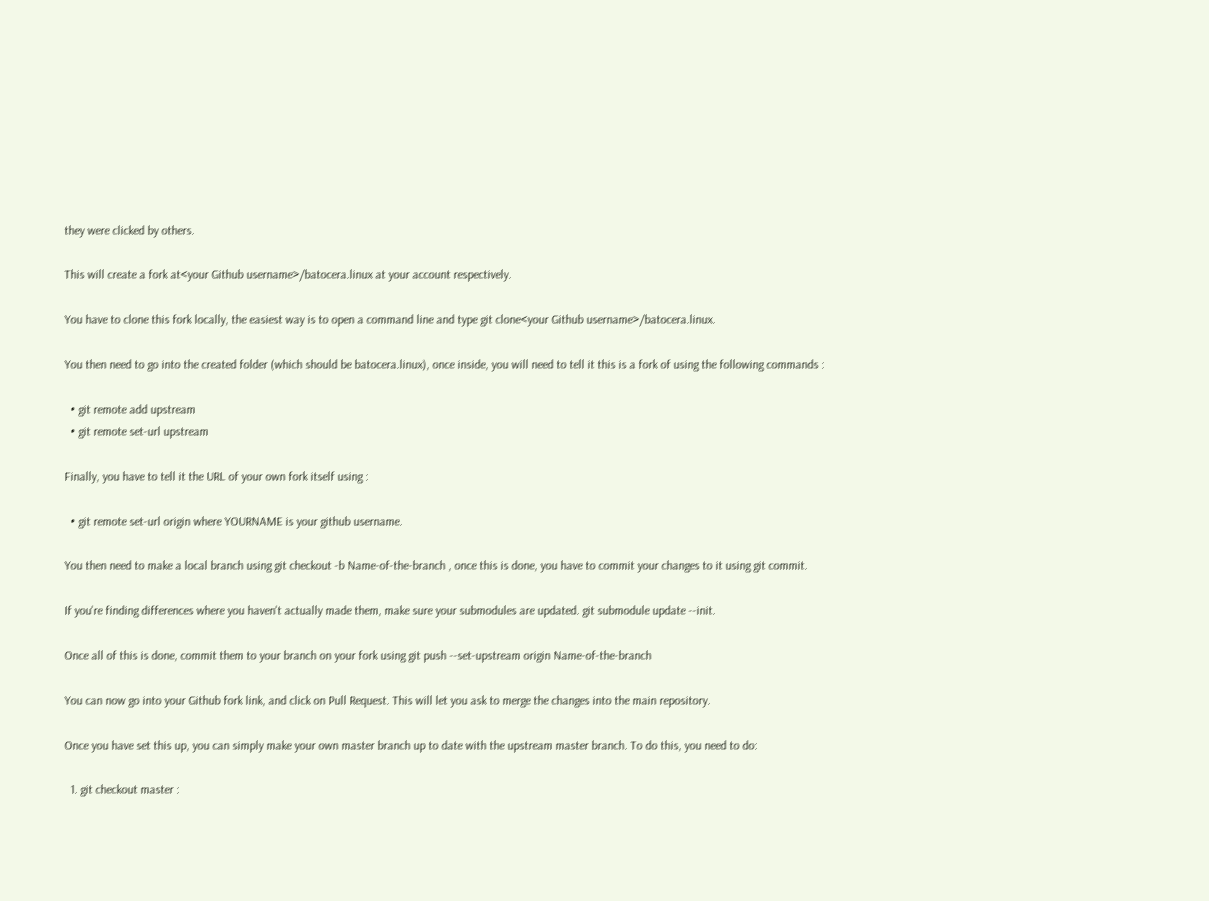they were clicked by others.

This will create a fork at<your Github username>/batocera.linux at your account respectively.

You have to clone this fork locally, the easiest way is to open a command line and type git clone<your Github username>/batocera.linux.

You then need to go into the created folder (which should be batocera.linux), once inside, you will need to tell it this is a fork of using the following commands :

  • git remote add upstream
  • git remote set-url upstream

Finally, you have to tell it the URL of your own fork itself using :

  • git remote set-url origin where YOURNAME is your github username.

You then need to make a local branch using git checkout -b Name-of-the-branch , once this is done, you have to commit your changes to it using git commit.

If you're finding differences where you haven't actually made them, make sure your submodules are updated. git submodule update --init.

Once all of this is done, commit them to your branch on your fork using git push --set-upstream origin Name-of-the-branch

You can now go into your Github fork link, and click on Pull Request. This will let you ask to merge the changes into the main repository.

Once you have set this up, you can simply make your own master branch up to date with the upstream master branch. To do this, you need to do:

  1. git checkout master :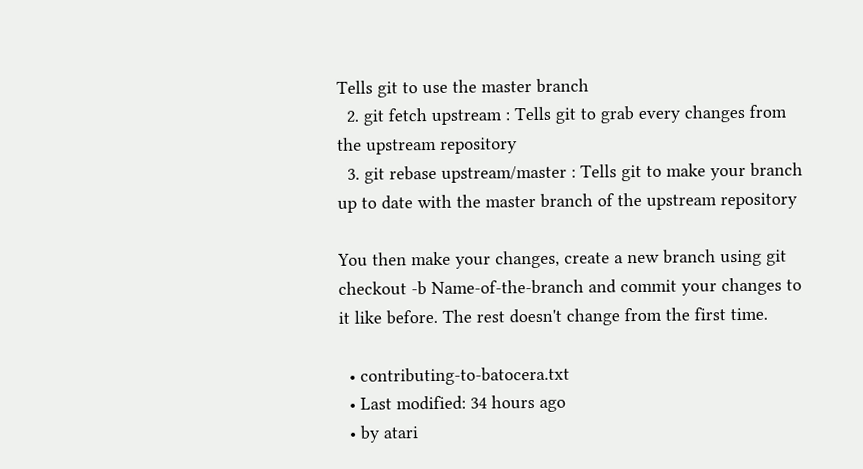Tells git to use the master branch
  2. git fetch upstream : Tells git to grab every changes from the upstream repository
  3. git rebase upstream/master : Tells git to make your branch up to date with the master branch of the upstream repository

You then make your changes, create a new branch using git checkout -b Name-of-the-branch and commit your changes to it like before. The rest doesn't change from the first time.

  • contributing-to-batocera.txt
  • Last modified: 34 hours ago
  • by atari